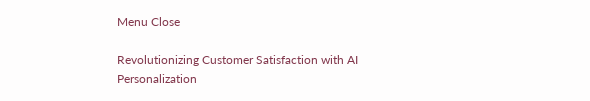Menu Close

Revolutionizing Customer Satisfaction with AI Personalization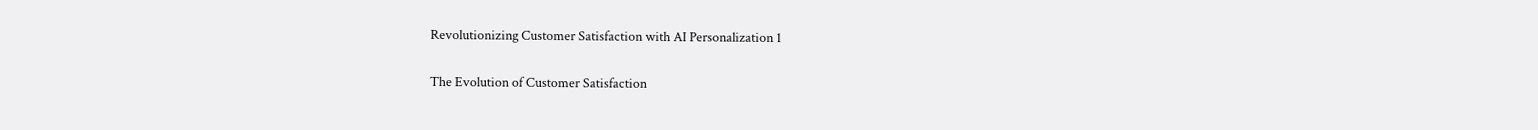Revolutionizing Customer Satisfaction with AI Personalization 1

The Evolution of Customer Satisfaction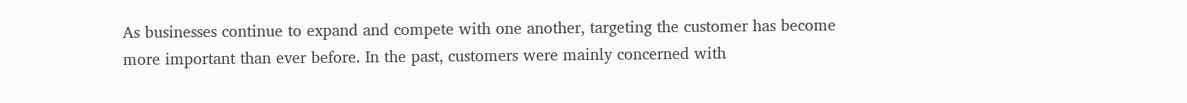As businesses continue to expand and compete with one another, targeting the customer has become more important than ever before. In the past, customers were mainly concerned with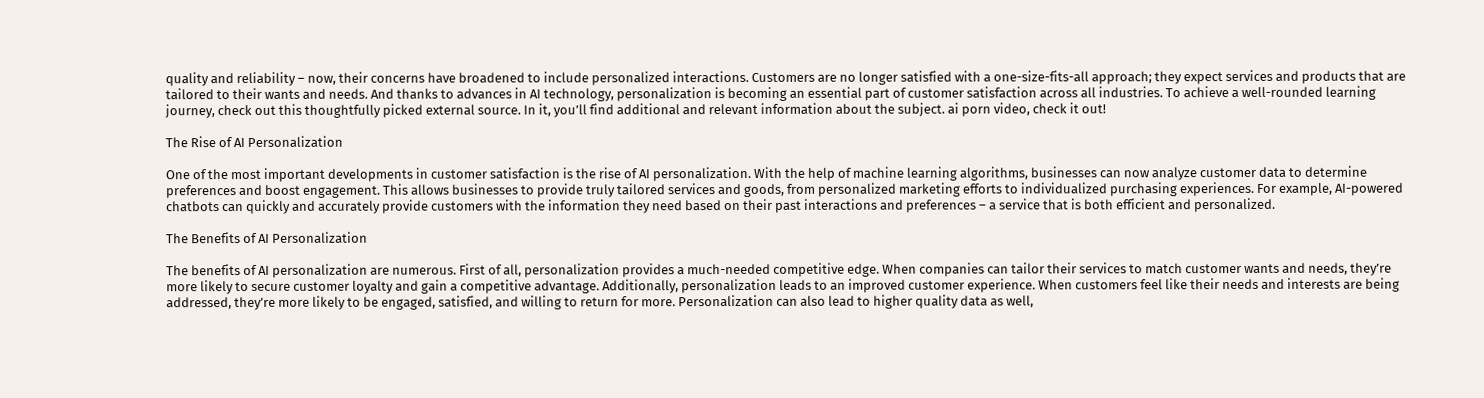quality and reliability – now, their concerns have broadened to include personalized interactions. Customers are no longer satisfied with a one-size-fits-all approach; they expect services and products that are tailored to their wants and needs. And thanks to advances in AI technology, personalization is becoming an essential part of customer satisfaction across all industries. To achieve a well-rounded learning journey, check out this thoughtfully picked external source. In it, you’ll find additional and relevant information about the subject. ai porn video, check it out!

The Rise of AI Personalization

One of the most important developments in customer satisfaction is the rise of AI personalization. With the help of machine learning algorithms, businesses can now analyze customer data to determine preferences and boost engagement. This allows businesses to provide truly tailored services and goods, from personalized marketing efforts to individualized purchasing experiences. For example, AI-powered chatbots can quickly and accurately provide customers with the information they need based on their past interactions and preferences – a service that is both efficient and personalized.

The Benefits of AI Personalization

The benefits of AI personalization are numerous. First of all, personalization provides a much-needed competitive edge. When companies can tailor their services to match customer wants and needs, they’re more likely to secure customer loyalty and gain a competitive advantage. Additionally, personalization leads to an improved customer experience. When customers feel like their needs and interests are being addressed, they’re more likely to be engaged, satisfied, and willing to return for more. Personalization can also lead to higher quality data as well,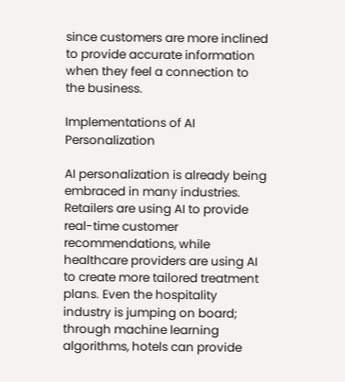since customers are more inclined to provide accurate information when they feel a connection to the business.

Implementations of AI Personalization

AI personalization is already being embraced in many industries. Retailers are using AI to provide real-time customer recommendations, while healthcare providers are using AI to create more tailored treatment plans. Even the hospitality industry is jumping on board; through machine learning algorithms, hotels can provide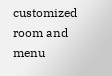customized room and menu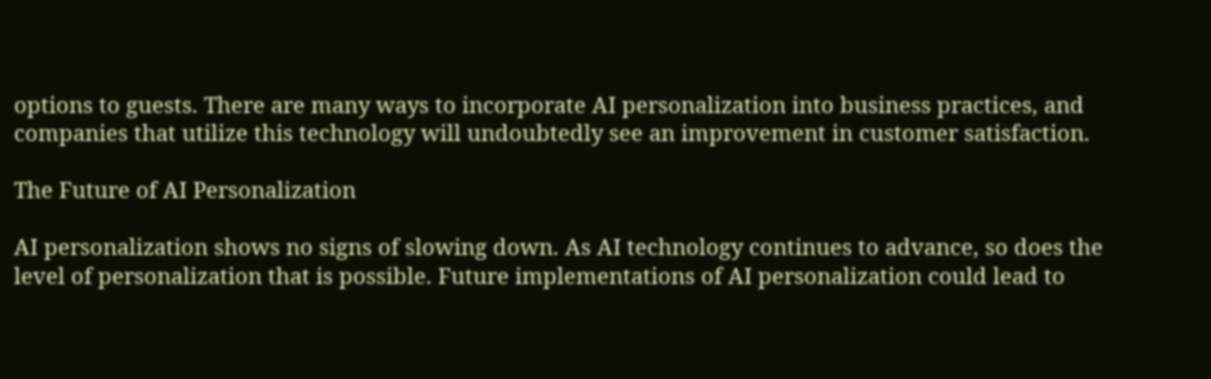options to guests. There are many ways to incorporate AI personalization into business practices, and companies that utilize this technology will undoubtedly see an improvement in customer satisfaction.

The Future of AI Personalization

AI personalization shows no signs of slowing down. As AI technology continues to advance, so does the level of personalization that is possible. Future implementations of AI personalization could lead to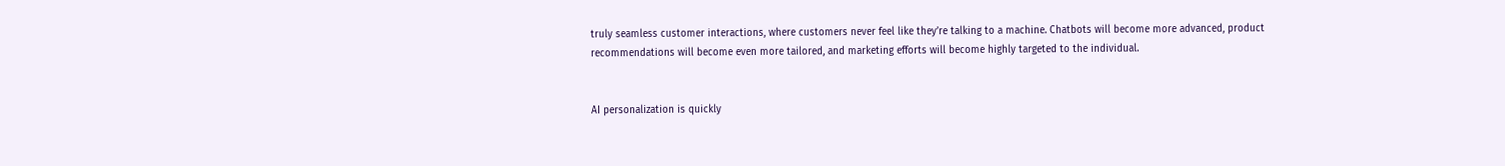truly seamless customer interactions, where customers never feel like they’re talking to a machine. Chatbots will become more advanced, product recommendations will become even more tailored, and marketing efforts will become highly targeted to the individual.


AI personalization is quickly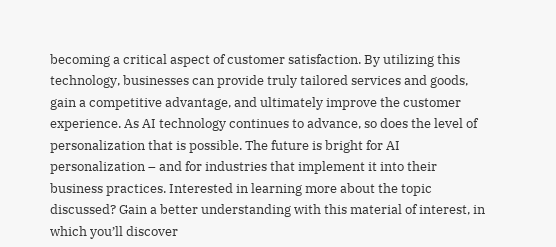becoming a critical aspect of customer satisfaction. By utilizing this technology, businesses can provide truly tailored services and goods, gain a competitive advantage, and ultimately improve the customer experience. As AI technology continues to advance, so does the level of personalization that is possible. The future is bright for AI personalization – and for industries that implement it into their business practices. Interested in learning more about the topic discussed? Gain a better understanding with this material of interest, in which you’ll discover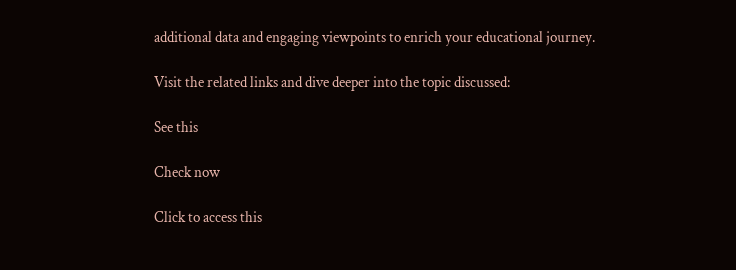additional data and engaging viewpoints to enrich your educational journey.

Visit the related links and dive deeper into the topic discussed:

See this

Check now

Click to access this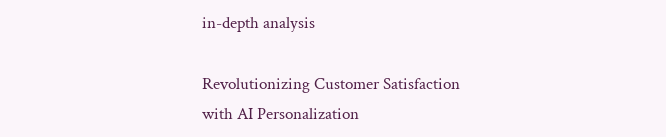in-depth analysis

Revolutionizing Customer Satisfaction with AI Personalization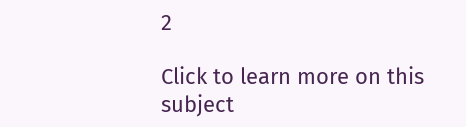2

Click to learn more on this subject